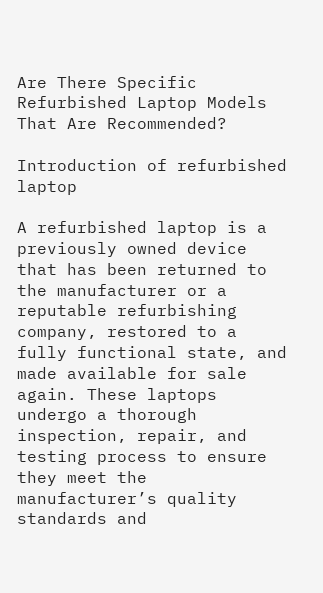Are There Specific Refurbished Laptop Models That Are Recommended?

Introduction of refurbished laptop

A refurbished laptop is a previously owned device that has been returned to the manufacturer or a reputable refurbishing company, restored to a fully functional state, and made available for sale again. These laptops undergo a thorough inspection, repair, and testing process to ensure they meet the manufacturer’s quality standards and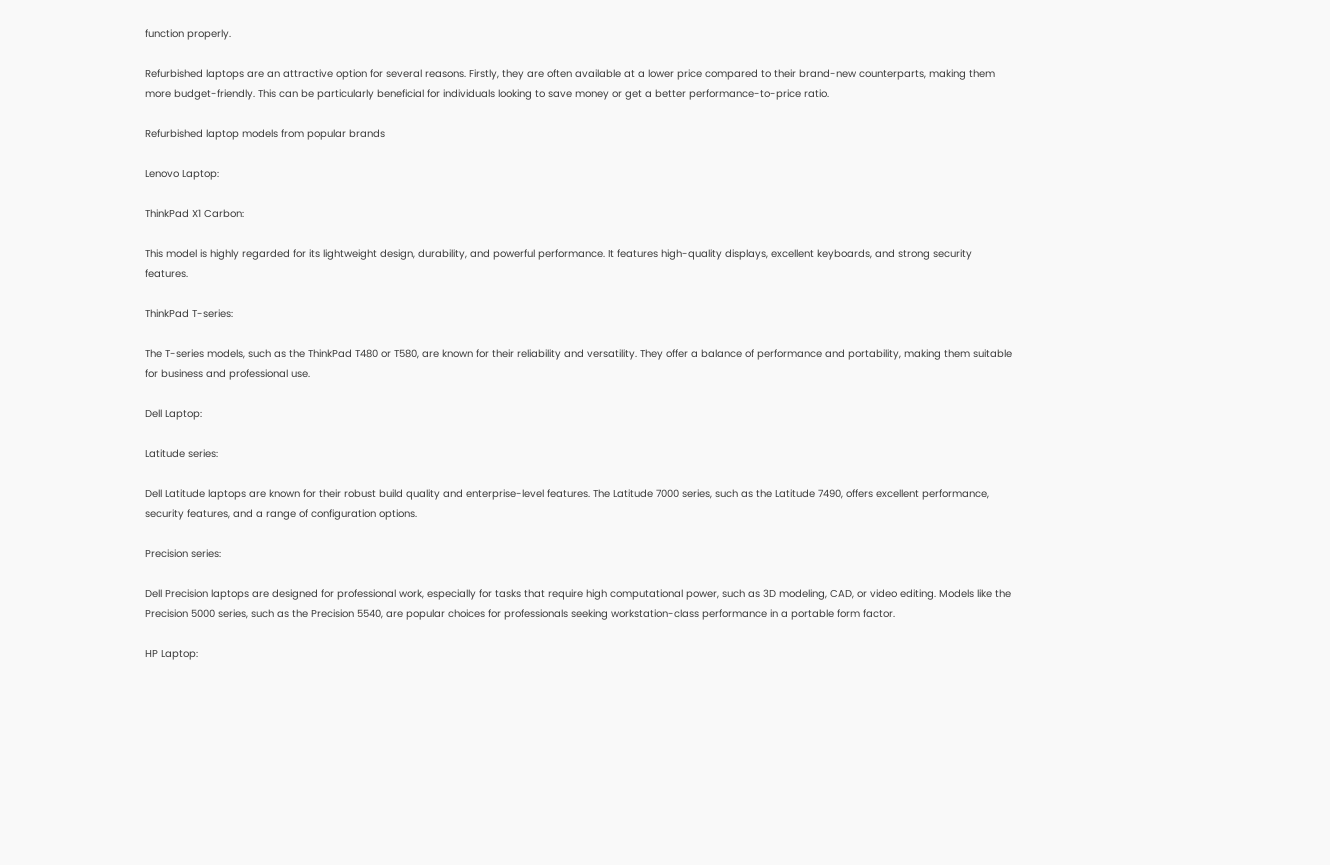function properly.

Refurbished laptops are an attractive option for several reasons. Firstly, they are often available at a lower price compared to their brand-new counterparts, making them more budget-friendly. This can be particularly beneficial for individuals looking to save money or get a better performance-to-price ratio.

Refurbished laptop models from popular brands

Lenovo Laptop:

ThinkPad X1 Carbon:

This model is highly regarded for its lightweight design, durability, and powerful performance. It features high-quality displays, excellent keyboards, and strong security features.

ThinkPad T-series:

The T-series models, such as the ThinkPad T480 or T580, are known for their reliability and versatility. They offer a balance of performance and portability, making them suitable for business and professional use.

Dell Laptop:

Latitude series:

Dell Latitude laptops are known for their robust build quality and enterprise-level features. The Latitude 7000 series, such as the Latitude 7490, offers excellent performance, security features, and a range of configuration options.

Precision series:

Dell Precision laptops are designed for professional work, especially for tasks that require high computational power, such as 3D modeling, CAD, or video editing. Models like the Precision 5000 series, such as the Precision 5540, are popular choices for professionals seeking workstation-class performance in a portable form factor.

HP Laptop: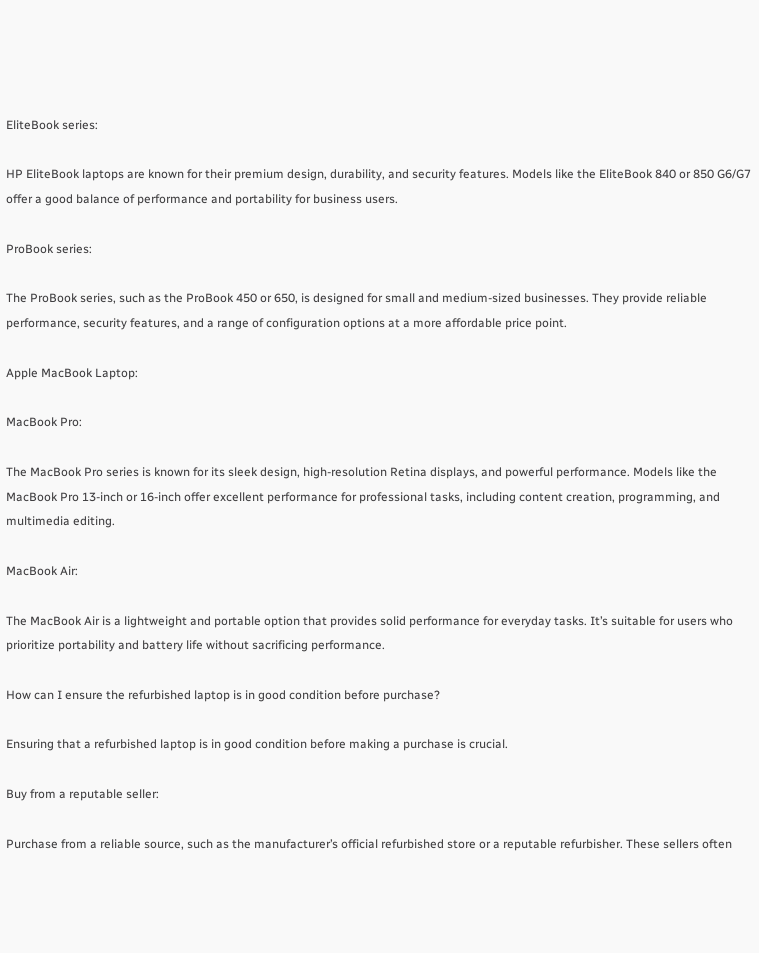EliteBook series:

HP EliteBook laptops are known for their premium design, durability, and security features. Models like the EliteBook 840 or 850 G6/G7 offer a good balance of performance and portability for business users.

ProBook series:

The ProBook series, such as the ProBook 450 or 650, is designed for small and medium-sized businesses. They provide reliable performance, security features, and a range of configuration options at a more affordable price point.

Apple MacBook Laptop:

MacBook Pro:

The MacBook Pro series is known for its sleek design, high-resolution Retina displays, and powerful performance. Models like the MacBook Pro 13-inch or 16-inch offer excellent performance for professional tasks, including content creation, programming, and multimedia editing.

MacBook Air:

The MacBook Air is a lightweight and portable option that provides solid performance for everyday tasks. It’s suitable for users who prioritize portability and battery life without sacrificing performance.

How can I ensure the refurbished laptop is in good condition before purchase?

Ensuring that a refurbished laptop is in good condition before making a purchase is crucial.

Buy from a reputable seller:

Purchase from a reliable source, such as the manufacturer’s official refurbished store or a reputable refurbisher. These sellers often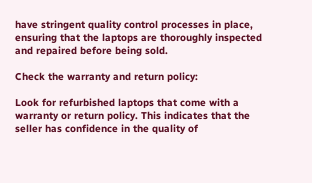have stringent quality control processes in place, ensuring that the laptops are thoroughly inspected and repaired before being sold.

Check the warranty and return policy:

Look for refurbished laptops that come with a warranty or return policy. This indicates that the seller has confidence in the quality of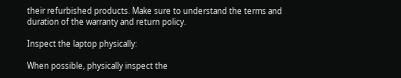their refurbished products. Make sure to understand the terms and duration of the warranty and return policy.

Inspect the laptop physically:

When possible, physically inspect the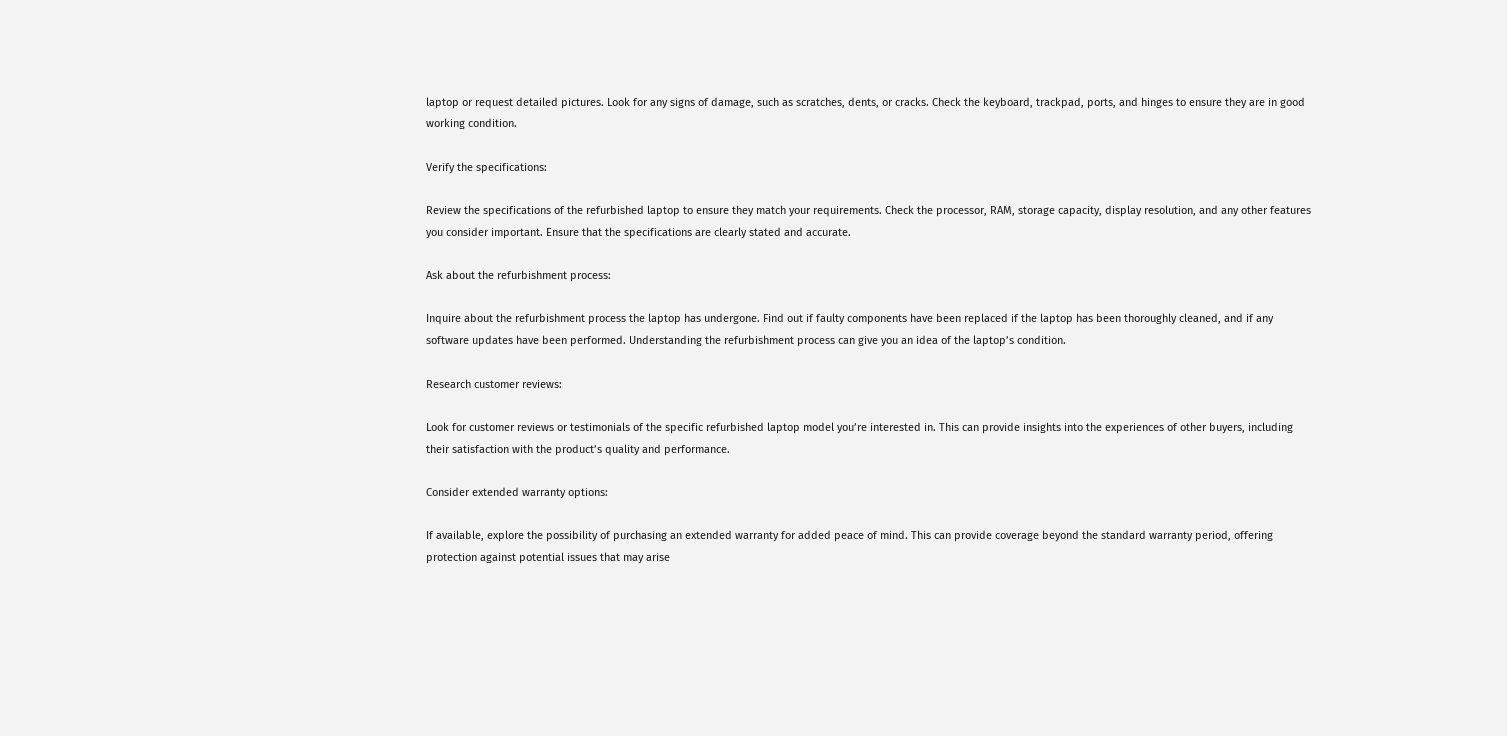laptop or request detailed pictures. Look for any signs of damage, such as scratches, dents, or cracks. Check the keyboard, trackpad, ports, and hinges to ensure they are in good working condition.

Verify the specifications:

Review the specifications of the refurbished laptop to ensure they match your requirements. Check the processor, RAM, storage capacity, display resolution, and any other features you consider important. Ensure that the specifications are clearly stated and accurate.

Ask about the refurbishment process:

Inquire about the refurbishment process the laptop has undergone. Find out if faulty components have been replaced if the laptop has been thoroughly cleaned, and if any software updates have been performed. Understanding the refurbishment process can give you an idea of the laptop’s condition.

Research customer reviews:

Look for customer reviews or testimonials of the specific refurbished laptop model you’re interested in. This can provide insights into the experiences of other buyers, including their satisfaction with the product’s quality and performance.

Consider extended warranty options:

If available, explore the possibility of purchasing an extended warranty for added peace of mind. This can provide coverage beyond the standard warranty period, offering protection against potential issues that may arise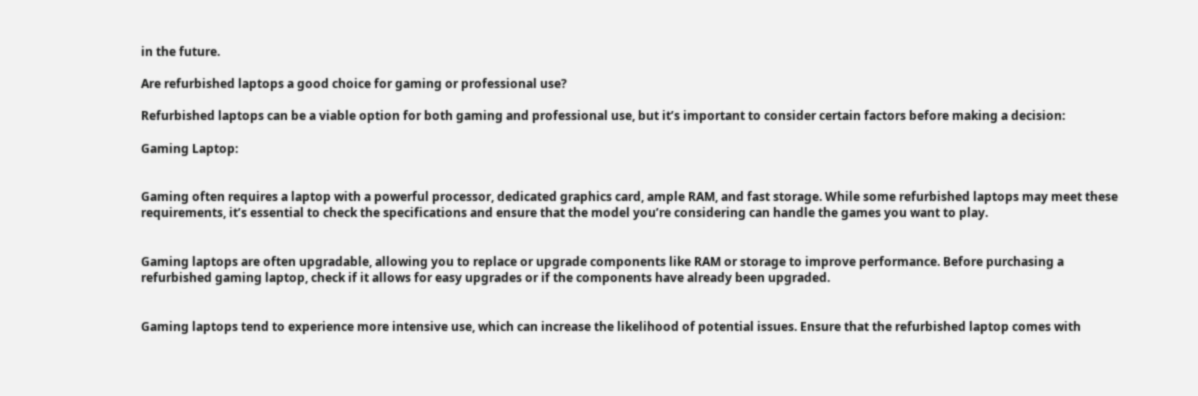in the future.

Are refurbished laptops a good choice for gaming or professional use?

Refurbished laptops can be a viable option for both gaming and professional use, but it’s important to consider certain factors before making a decision:

Gaming Laptop:


Gaming often requires a laptop with a powerful processor, dedicated graphics card, ample RAM, and fast storage. While some refurbished laptops may meet these requirements, it’s essential to check the specifications and ensure that the model you’re considering can handle the games you want to play.


Gaming laptops are often upgradable, allowing you to replace or upgrade components like RAM or storage to improve performance. Before purchasing a refurbished gaming laptop, check if it allows for easy upgrades or if the components have already been upgraded.


Gaming laptops tend to experience more intensive use, which can increase the likelihood of potential issues. Ensure that the refurbished laptop comes with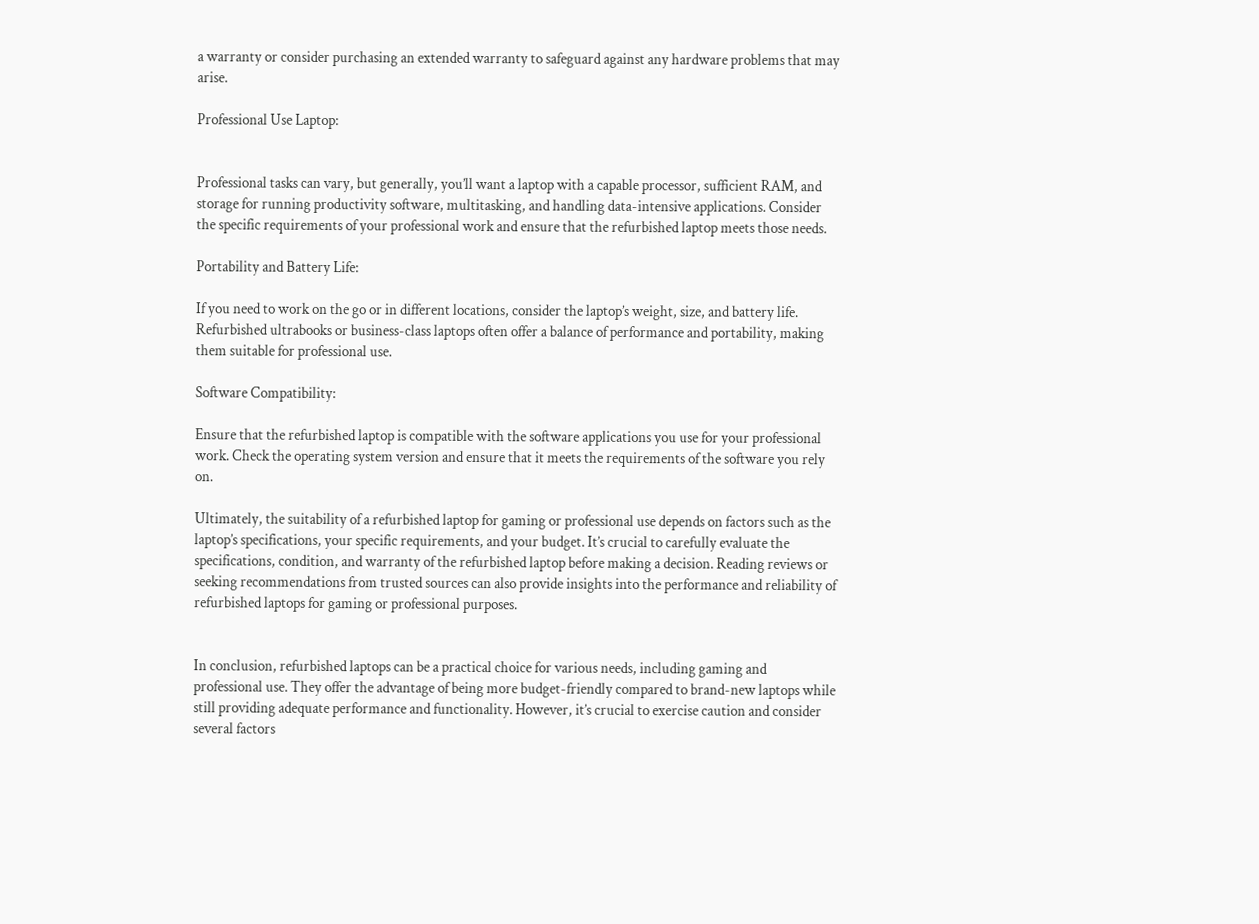a warranty or consider purchasing an extended warranty to safeguard against any hardware problems that may arise.

Professional Use Laptop:


Professional tasks can vary, but generally, you’ll want a laptop with a capable processor, sufficient RAM, and storage for running productivity software, multitasking, and handling data-intensive applications. Consider the specific requirements of your professional work and ensure that the refurbished laptop meets those needs.

Portability and Battery Life:

If you need to work on the go or in different locations, consider the laptop’s weight, size, and battery life. Refurbished ultrabooks or business-class laptops often offer a balance of performance and portability, making them suitable for professional use.

Software Compatibility:

Ensure that the refurbished laptop is compatible with the software applications you use for your professional work. Check the operating system version and ensure that it meets the requirements of the software you rely on.

Ultimately, the suitability of a refurbished laptop for gaming or professional use depends on factors such as the laptop’s specifications, your specific requirements, and your budget. It’s crucial to carefully evaluate the specifications, condition, and warranty of the refurbished laptop before making a decision. Reading reviews or seeking recommendations from trusted sources can also provide insights into the performance and reliability of refurbished laptops for gaming or professional purposes.


In conclusion, refurbished laptops can be a practical choice for various needs, including gaming and professional use. They offer the advantage of being more budget-friendly compared to brand-new laptops while still providing adequate performance and functionality. However, it’s crucial to exercise caution and consider several factors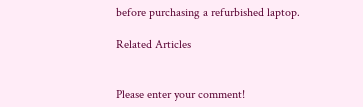before purchasing a refurbished laptop.

Related Articles


Please enter your comment!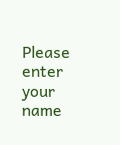Please enter your name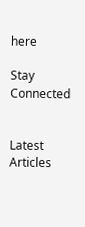here

Stay Connected


Latest Articles